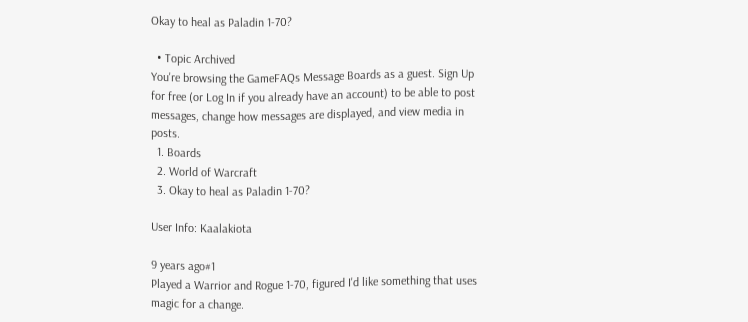Okay to heal as Paladin 1-70?

  • Topic Archived
You're browsing the GameFAQs Message Boards as a guest. Sign Up for free (or Log In if you already have an account) to be able to post messages, change how messages are displayed, and view media in posts.
  1. Boards
  2. World of Warcraft
  3. Okay to heal as Paladin 1-70?

User Info: Kaalakiota

9 years ago#1
Played a Warrior and Rogue 1-70, figured I'd like something that uses magic for a change.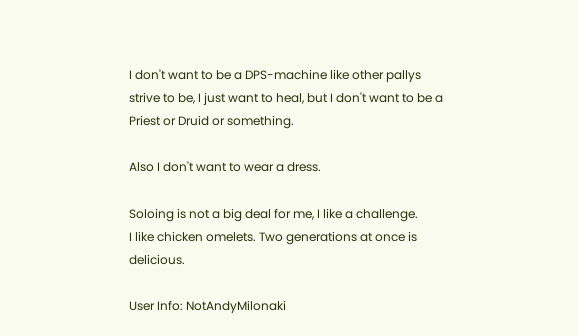I don't want to be a DPS-machine like other pallys strive to be, I just want to heal, but I don't want to be a Priest or Druid or something.

Also I don't want to wear a dress.

Soloing is not a big deal for me, I like a challenge.
I like chicken omelets. Two generations at once is delicious.

User Info: NotAndyMilonaki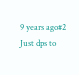9 years ago#2
Just dps to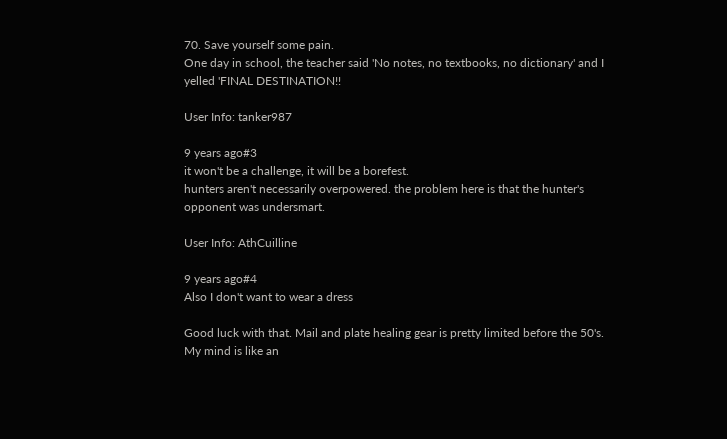70. Save yourself some pain.
One day in school, the teacher said 'No notes, no textbooks, no dictionary' and I yelled 'FINAL DESTINATION!!

User Info: tanker987

9 years ago#3
it won't be a challenge, it will be a borefest.
hunters aren't necessarily overpowered. the problem here is that the hunter's opponent was undersmart.

User Info: AthCuilline

9 years ago#4
Also I don't want to wear a dress

Good luck with that. Mail and plate healing gear is pretty limited before the 50's.
My mind is like an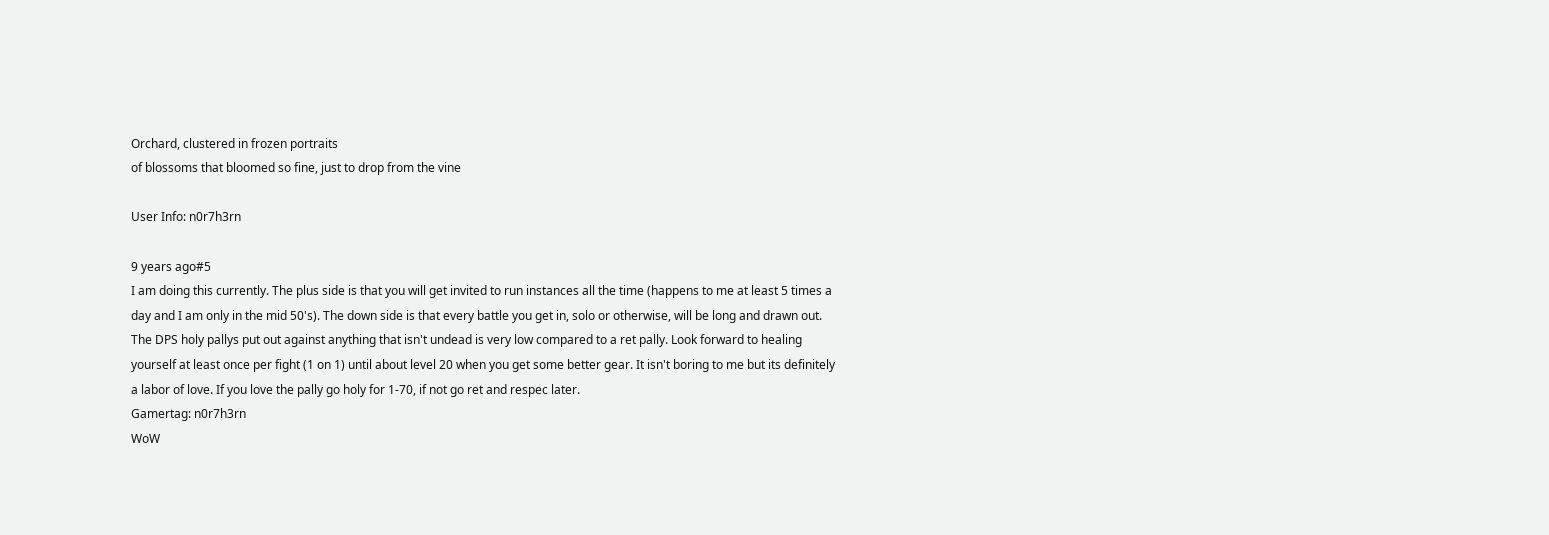Orchard, clustered in frozen portraits
of blossoms that bloomed so fine, just to drop from the vine

User Info: n0r7h3rn

9 years ago#5
I am doing this currently. The plus side is that you will get invited to run instances all the time (happens to me at least 5 times a day and I am only in the mid 50's). The down side is that every battle you get in, solo or otherwise, will be long and drawn out. The DPS holy pallys put out against anything that isn't undead is very low compared to a ret pally. Look forward to healing yourself at least once per fight (1 on 1) until about level 20 when you get some better gear. It isn't boring to me but its definitely a labor of love. If you love the pally go holy for 1-70, if not go ret and respec later.
Gamertag: n0r7h3rn
WoW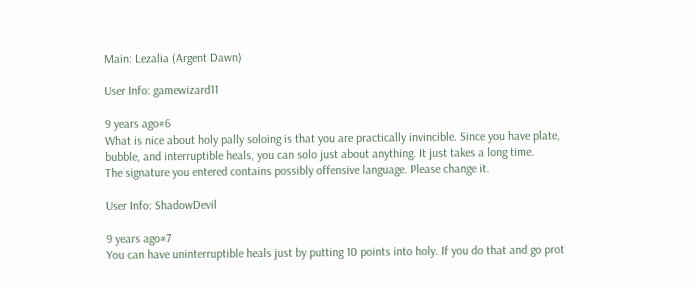Main: Lezalia (Argent Dawn)

User Info: gamewizard11

9 years ago#6
What is nice about holy pally soloing is that you are practically invincible. Since you have plate, bubble, and interruptible heals, you can solo just about anything. It just takes a long time.
The signature you entered contains possibly offensive language. Please change it.

User Info: ShadowDevil

9 years ago#7
You can have uninterruptible heals just by putting 10 points into holy. If you do that and go prot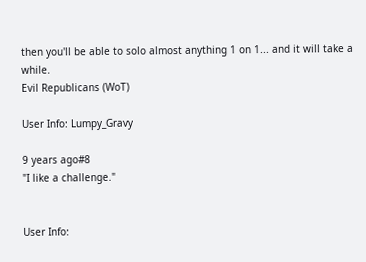then you'll be able to solo almost anything 1 on 1... and it will take a while.
Evil Republicans (WoT)

User Info: Lumpy_Gravy

9 years ago#8
"I like a challenge."


User Info: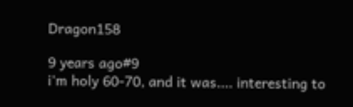Dragon158

9 years ago#9
i'm holy 60-70, and it was.... interesting to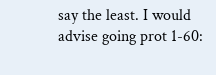say the least. I would advise going prot 1-60: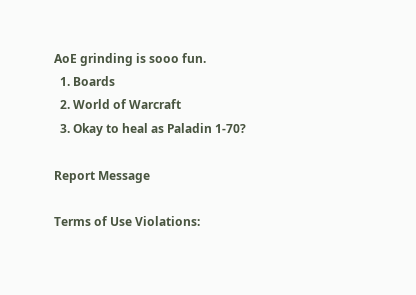AoE grinding is sooo fun.
  1. Boards
  2. World of Warcraft
  3. Okay to heal as Paladin 1-70?

Report Message

Terms of Use Violations: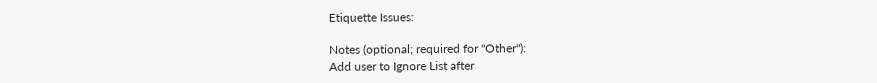Etiquette Issues:

Notes (optional; required for "Other"):
Add user to Ignore List after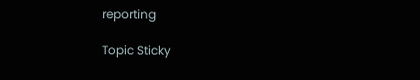reporting

Topic Sticky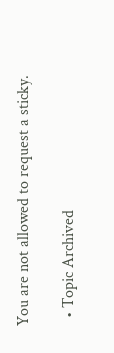You are not allowed to request a sticky.

  • Topic Archived